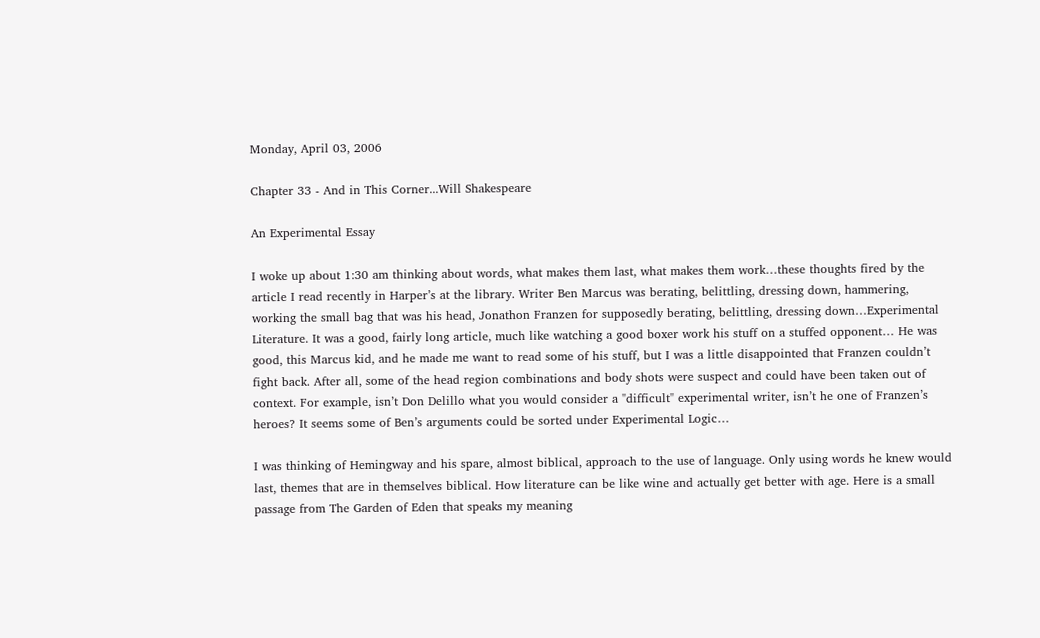Monday, April 03, 2006

Chapter 33 - And in This Corner...Will Shakespeare

An Experimental Essay

I woke up about 1:30 am thinking about words, what makes them last, what makes them work…these thoughts fired by the article I read recently in Harper’s at the library. Writer Ben Marcus was berating, belittling, dressing down, hammering, working the small bag that was his head, Jonathon Franzen for supposedly berating, belittling, dressing down…Experimental Literature. It was a good, fairly long article, much like watching a good boxer work his stuff on a stuffed opponent… He was good, this Marcus kid, and he made me want to read some of his stuff, but I was a little disappointed that Franzen couldn’t fight back. After all, some of the head region combinations and body shots were suspect and could have been taken out of context. For example, isn’t Don Delillo what you would consider a "difficult" experimental writer, isn’t he one of Franzen’s heroes? It seems some of Ben’s arguments could be sorted under Experimental Logic…

I was thinking of Hemingway and his spare, almost biblical, approach to the use of language. Only using words he knew would last, themes that are in themselves biblical. How literature can be like wine and actually get better with age. Here is a small passage from The Garden of Eden that speaks my meaning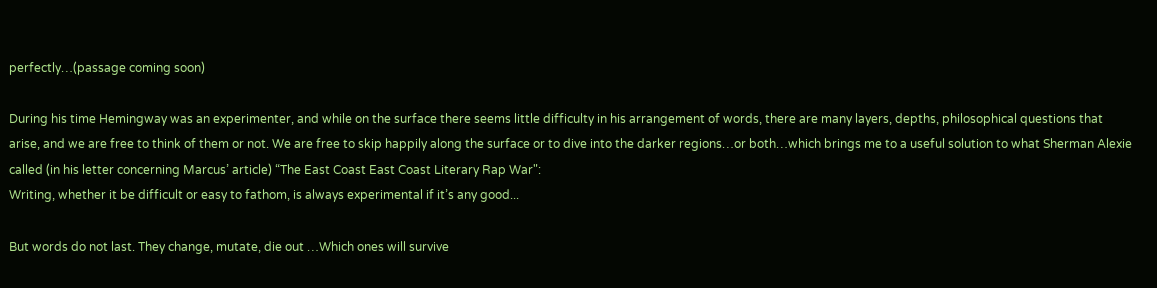perfectly…(passage coming soon)

During his time Hemingway was an experimenter, and while on the surface there seems little difficulty in his arrangement of words, there are many layers, depths, philosophical questions that arise, and we are free to think of them or not. We are free to skip happily along the surface or to dive into the darker regions…or both…which brings me to a useful solution to what Sherman Alexie called (in his letter concerning Marcus’ article) “The East Coast East Coast Literary Rap War":
Writing, whether it be difficult or easy to fathom, is always experimental if it’s any good...

But words do not last. They change, mutate, die out …Which ones will survive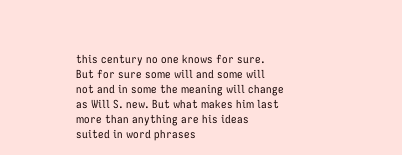this century no one knows for sure. But for sure some will and some will not and in some the meaning will change as Will S. new. But what makes him last more than anything are his ideas suited in word phrases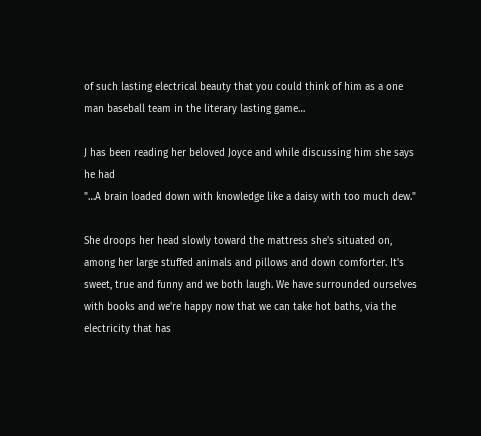of such lasting electrical beauty that you could think of him as a one man baseball team in the literary lasting game…

J has been reading her beloved Joyce and while discussing him she says he had
"…A brain loaded down with knowledge like a daisy with too much dew."

She droops her head slowly toward the mattress she's situated on, among her large stuffed animals and pillows and down comforter. It's sweet, true and funny and we both laugh. We have surrounded ourselves with books and we're happy now that we can take hot baths, via the electricity that has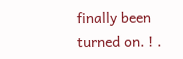finally been turned on. ! .